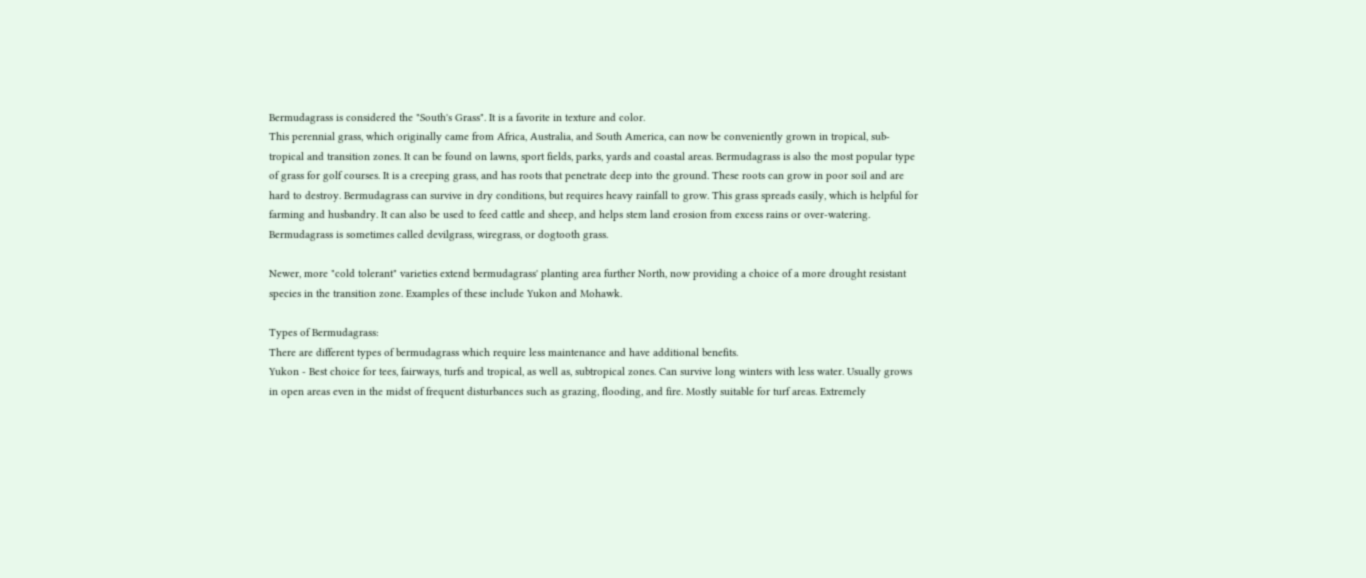Bermudagrass is considered the "South's Grass". It is a favorite in texture and color.
This perennial grass, which originally came from Africa, Australia, and South America, can now be conveniently grown in tropical, sub-tropical and transition zones. It can be found on lawns, sport fields, parks, yards and coastal areas. Bermudagrass is also the most popular type of grass for golf courses. It is a creeping grass, and has roots that penetrate deep into the ground. These roots can grow in poor soil and are hard to destroy. Bermudagrass can survive in dry conditions, but requires heavy rainfall to grow. This grass spreads easily, which is helpful for farming and husbandry. It can also be used to feed cattle and sheep, and helps stem land erosion from excess rains or over-watering. Bermudagrass is sometimes called devilgrass, wiregrass, or dogtooth grass.

Newer, more "cold tolerant" varieties extend bermudagrass' planting area further North, now providing a choice of a more drought resistant species in the transition zone. Examples of these include Yukon and Mohawk.

Types of Bermudagrass:
There are different types of bermudagrass which require less maintenance and have additional benefits.
Yukon - Best choice for tees, fairways, turfs and tropical, as well as, subtropical zones. Can survive long winters with less water. Usually grows in open areas even in the midst of frequent disturbances such as grazing, flooding, and fire. Mostly suitable for turf areas. Extremely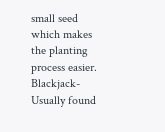small seed which makes the planting process easier. Blackjack- Usually found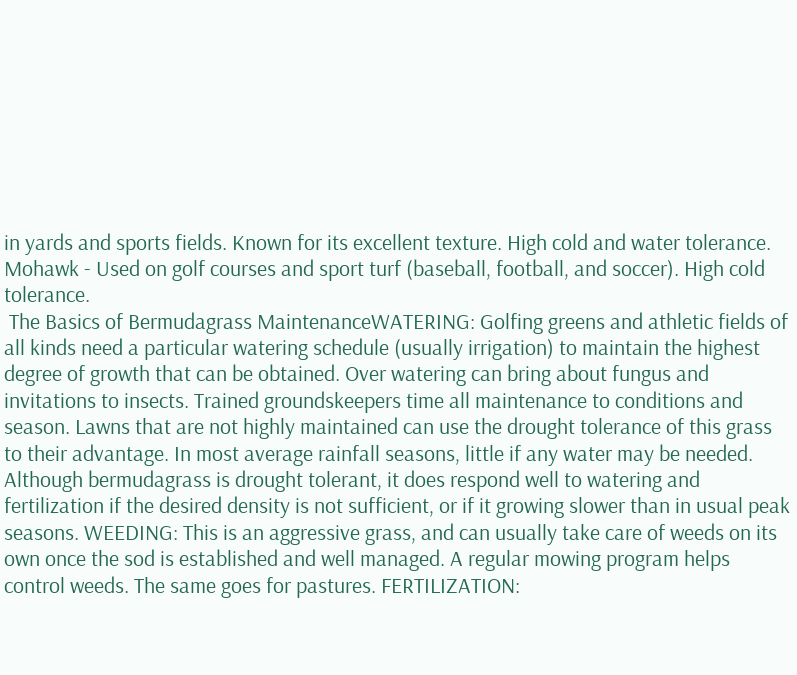in yards and sports fields. Known for its excellent texture. High cold and water tolerance. Mohawk - Used on golf courses and sport turf (baseball, football, and soccer). High cold tolerance.
 The Basics of Bermudagrass MaintenanceWATERING: Golfing greens and athletic fields of all kinds need a particular watering schedule (usually irrigation) to maintain the highest degree of growth that can be obtained. Over watering can bring about fungus and invitations to insects. Trained groundskeepers time all maintenance to conditions and season. Lawns that are not highly maintained can use the drought tolerance of this grass to their advantage. In most average rainfall seasons, little if any water may be needed. Although bermudagrass is drought tolerant, it does respond well to watering and fertilization if the desired density is not sufficient, or if it growing slower than in usual peak seasons. WEEDING: This is an aggressive grass, and can usually take care of weeds on its own once the sod is established and well managed. A regular mowing program helps control weeds. The same goes for pastures. FERTILIZATION: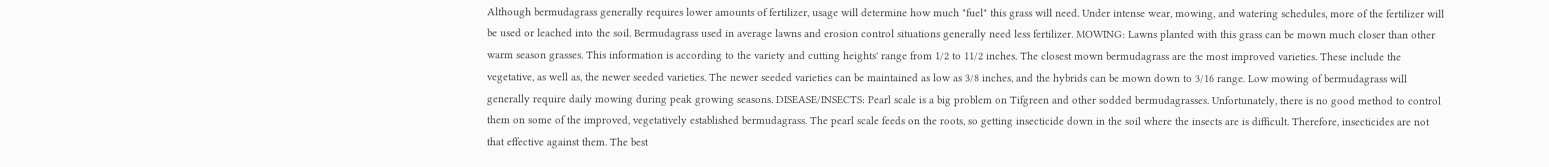Although bermudagrass generally requires lower amounts of fertilizer, usage will determine how much "fuel" this grass will need. Under intense wear, mowing, and watering schedules, more of the fertilizer will be used or leached into the soil. Bermudagrass used in average lawns and erosion control situations generally need less fertilizer. MOWING: Lawns planted with this grass can be mown much closer than other warm season grasses. This information is according to the variety and cutting heights' range from 1/2 to 11/2 inches. The closest mown bermudagrass are the most improved varieties. These include the vegetative, as well as, the newer seeded varieties. The newer seeded varieties can be maintained as low as 3/8 inches, and the hybrids can be mown down to 3/16 range. Low mowing of bermudagrass will generally require daily mowing during peak growing seasons. DISEASE/INSECTS: Pearl scale is a big problem on Tifgreen and other sodded bermudagrasses. Unfortunately, there is no good method to control them on some of the improved, vegetatively established bermudagrass. The pearl scale feeds on the roots, so getting insecticide down in the soil where the insects are is difficult. Therefore, insecticides are not that effective against them. The best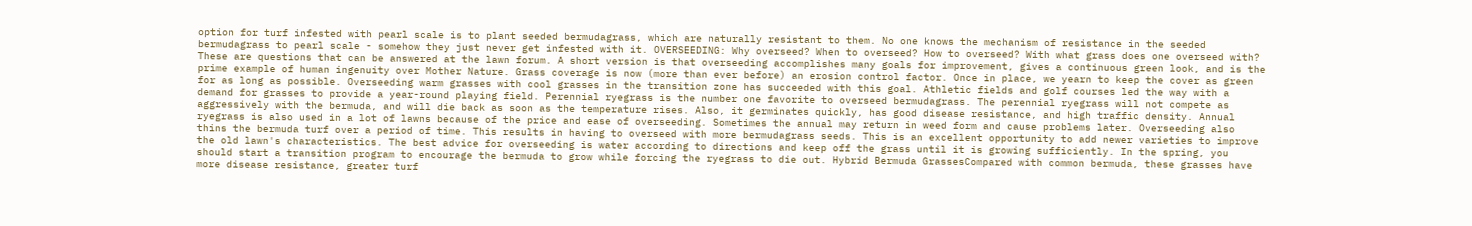option for turf infested with pearl scale is to plant seeded bermudagrass, which are naturally resistant to them. No one knows the mechanism of resistance in the seeded bermudagrass to pearl scale - somehow they just never get infested with it. OVERSEEDING: Why overseed? When to overseed? How to overseed? With what grass does one overseed with? These are questions that can be answered at the lawn forum. A short version is that overseeding accomplishes many goals for improvement, gives a continuous green look, and is the prime example of human ingenuity over Mother Nature. Grass coverage is now (more than ever before) an erosion control factor. Once in place, we yearn to keep the cover as green for as long as possible. Overseeding warm grasses with cool grasses in the transition zone has succeeded with this goal. Athletic fields and golf courses led the way with a demand for grasses to provide a year-round playing field. Perennial ryegrass is the number one favorite to overseed bermudagrass. The perennial ryegrass will not compete as aggressively with the bermuda, and will die back as soon as the temperature rises. Also, it germinates quickly, has good disease resistance, and high traffic density. Annual ryegrass is also used in a lot of lawns because of the price and ease of overseeding. Sometimes the annual may return in weed form and cause problems later. Overseeding also thins the bermuda turf over a period of time. This results in having to overseed with more bermudagrass seeds. This is an excellent opportunity to add newer varieties to improve the old lawn's characteristics. The best advice for overseeding is water according to directions and keep off the grass until it is growing sufficiently. In the spring, you should start a transition program to encourage the bermuda to grow while forcing the ryegrass to die out. Hybrid Bermuda GrassesCompared with common bermuda, these grasses have more disease resistance, greater turf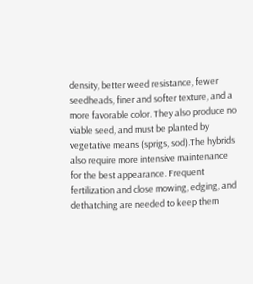density, better weed resistance, fewer seedheads, finer and softer texture, and a more favorable color. They also produce no viable seed, and must be planted by vegetative means (sprigs, sod).The hybrids also require more intensive maintenance for the best appearance. Frequent fertilization and close mowing, edging, and dethatching are needed to keep them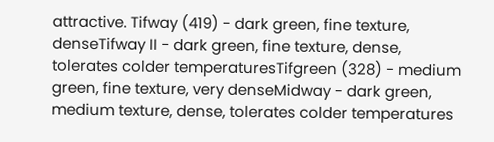attractive. Tifway (419) - dark green, fine texture, denseTifway II - dark green, fine texture, dense, tolerates colder temperaturesTifgreen (328) - medium green, fine texture, very denseMidway - dark green, medium texture, dense, tolerates colder temperatures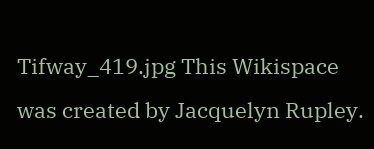Tifway_419.jpg This Wikispace was created by Jacquelyn Rupley.